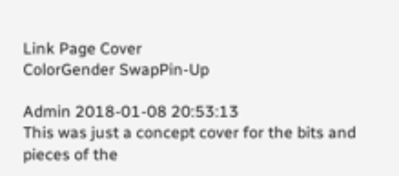Link Page Cover
ColorGender SwapPin-Up

Admin 2018-01-08 20:53:13
This was just a concept cover for the bits and pieces of the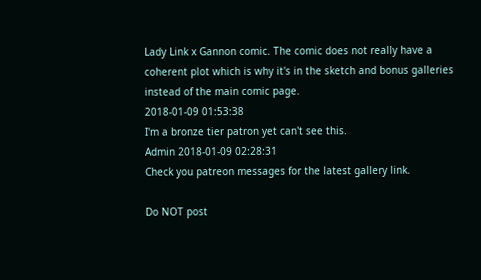Lady Link x Gannon comic. The comic does not really have a coherent plot which is why it's in the sketch and bonus galleries instead of the main comic page.
2018-01-09 01:53:38
I'm a bronze tier patron yet can't see this.
Admin 2018-01-09 02:28:31
Check you patreon messages for the latest gallery link.

Do NOT post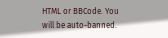HTML or BBCode. You will be auto-banned.